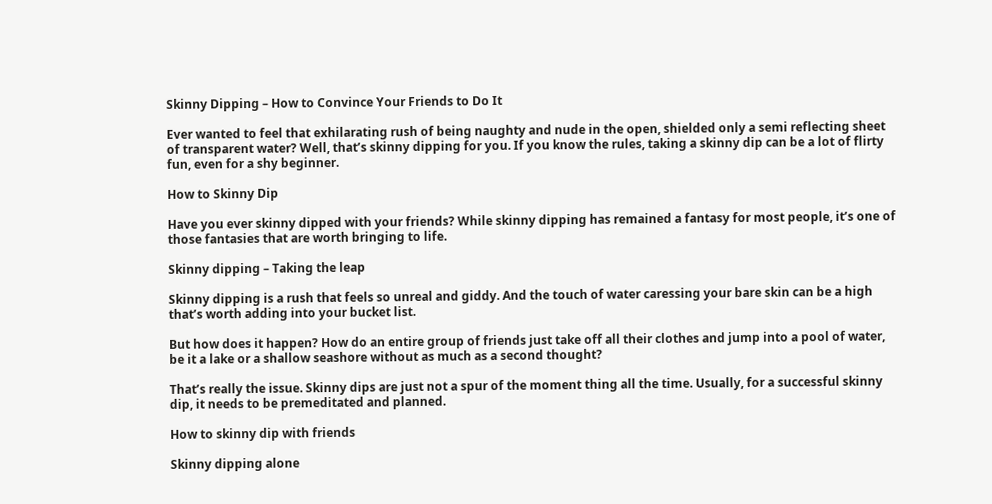Skinny Dipping – How to Convince Your Friends to Do It

Ever wanted to feel that exhilarating rush of being naughty and nude in the open, shielded only a semi reflecting sheet of transparent water? Well, that’s skinny dipping for you. If you know the rules, taking a skinny dip can be a lot of flirty fun, even for a shy beginner.

How to Skinny Dip

Have you ever skinny dipped with your friends? While skinny dipping has remained a fantasy for most people, it’s one of those fantasies that are worth bringing to life.

Skinny dipping – Taking the leap

Skinny dipping is a rush that feels so unreal and giddy. And the touch of water caressing your bare skin can be a high that’s worth adding into your bucket list.

But how does it happen? How do an entire group of friends just take off all their clothes and jump into a pool of water, be it a lake or a shallow seashore without as much as a second thought?

That’s really the issue. Skinny dips are just not a spur of the moment thing all the time. Usually, for a successful skinny dip, it needs to be premeditated and planned.

How to skinny dip with friends

Skinny dipping alone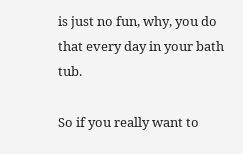is just no fun, why, you do that every day in your bath tub.

So if you really want to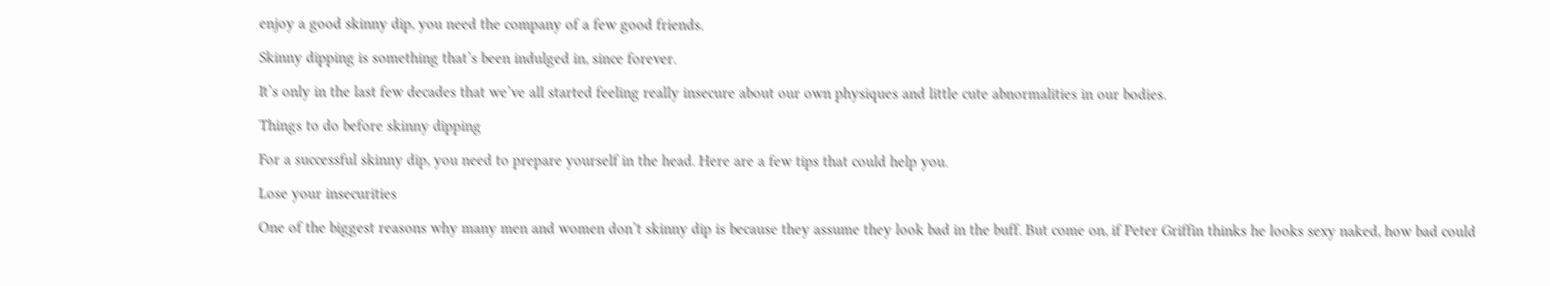enjoy a good skinny dip, you need the company of a few good friends.

Skinny dipping is something that’s been indulged in, since forever.

It’s only in the last few decades that we’ve all started feeling really insecure about our own physiques and little cute abnormalities in our bodies.

Things to do before skinny dipping

For a successful skinny dip, you need to prepare yourself in the head. Here are a few tips that could help you.

Lose your insecurities

One of the biggest reasons why many men and women don’t skinny dip is because they assume they look bad in the buff. But come on, if Peter Griffin thinks he looks sexy naked, how bad could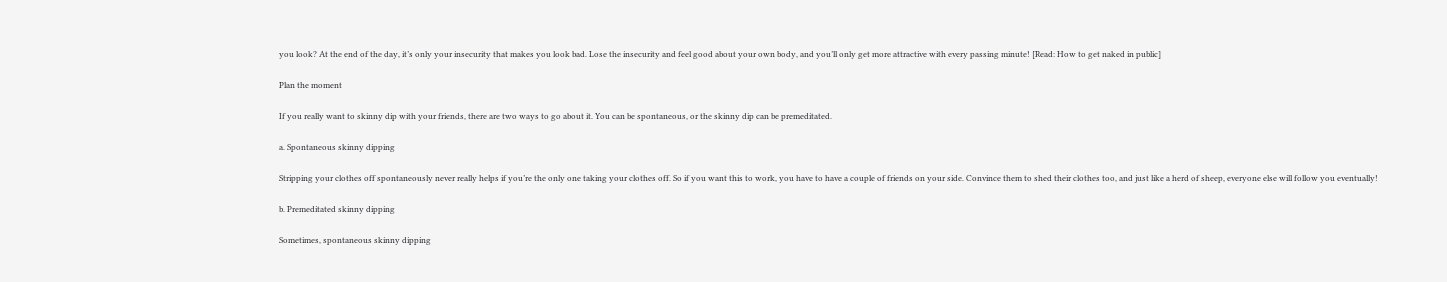you look? At the end of the day, it’s only your insecurity that makes you look bad. Lose the insecurity and feel good about your own body, and you’ll only get more attractive with every passing minute! [Read: How to get naked in public]

Plan the moment

If you really want to skinny dip with your friends, there are two ways to go about it. You can be spontaneous, or the skinny dip can be premeditated.

a. Spontaneous skinny dipping

Stripping your clothes off spontaneously never really helps if you’re the only one taking your clothes off. So if you want this to work, you have to have a couple of friends on your side. Convince them to shed their clothes too, and just like a herd of sheep, everyone else will follow you eventually!

b. Premeditated skinny dipping

Sometimes, spontaneous skinny dipping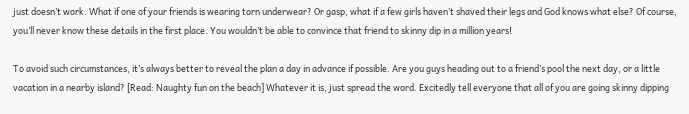just doesn’t work. What if one of your friends is wearing torn underwear? Or gasp, what if a few girls haven’t shaved their legs and God knows what else? Of course, you’ll never know these details in the first place. You wouldn’t be able to convince that friend to skinny dip in a million years!

To avoid such circumstances, it’s always better to reveal the plan a day in advance if possible. Are you guys heading out to a friend’s pool the next day, or a little vacation in a nearby island? [Read: Naughty fun on the beach] Whatever it is, just spread the word. Excitedly tell everyone that all of you are going skinny dipping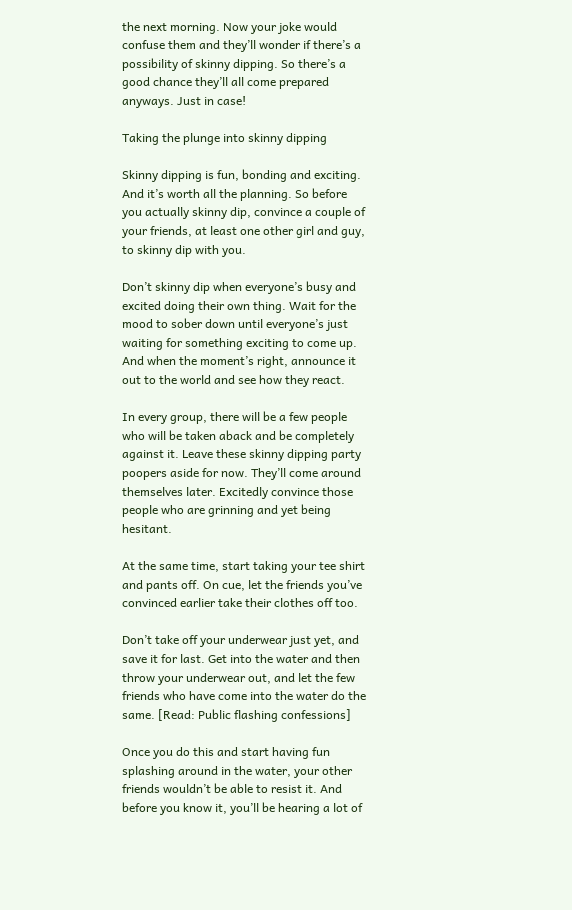the next morning. Now your joke would confuse them and they’ll wonder if there’s a possibility of skinny dipping. So there’s a good chance they’ll all come prepared anyways. Just in case!

Taking the plunge into skinny dipping

Skinny dipping is fun, bonding and exciting. And it’s worth all the planning. So before you actually skinny dip, convince a couple of your friends, at least one other girl and guy, to skinny dip with you.

Don’t skinny dip when everyone’s busy and excited doing their own thing. Wait for the mood to sober down until everyone’s just waiting for something exciting to come up. And when the moment’s right, announce it out to the world and see how they react.

In every group, there will be a few people who will be taken aback and be completely against it. Leave these skinny dipping party poopers aside for now. They’ll come around themselves later. Excitedly convince those people who are grinning and yet being hesitant.

At the same time, start taking your tee shirt and pants off. On cue, let the friends you’ve convinced earlier take their clothes off too.

Don’t take off your underwear just yet, and save it for last. Get into the water and then throw your underwear out, and let the few friends who have come into the water do the same. [Read: Public flashing confessions]

Once you do this and start having fun splashing around in the water, your other friends wouldn’t be able to resist it. And before you know it, you’ll be hearing a lot of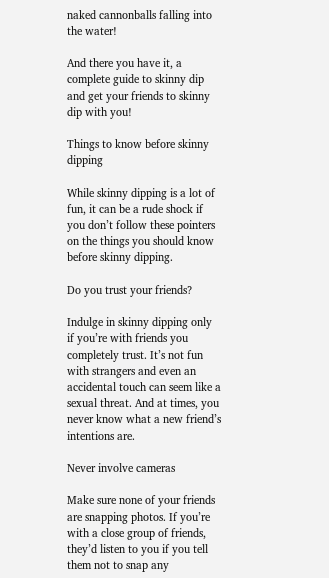naked cannonballs falling into the water!

And there you have it, a complete guide to skinny dip and get your friends to skinny dip with you!

Things to know before skinny dipping

While skinny dipping is a lot of fun, it can be a rude shock if you don’t follow these pointers on the things you should know before skinny dipping.

Do you trust your friends?

Indulge in skinny dipping only if you’re with friends you completely trust. It’s not fun with strangers and even an accidental touch can seem like a sexual threat. And at times, you never know what a new friend’s intentions are.

Never involve cameras

Make sure none of your friends are snapping photos. If you’re with a close group of friends, they’d listen to you if you tell them not to snap any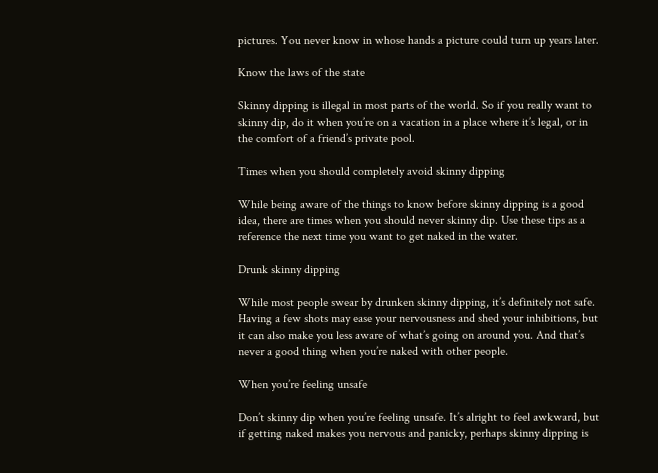pictures. You never know in whose hands a picture could turn up years later.

Know the laws of the state

Skinny dipping is illegal in most parts of the world. So if you really want to skinny dip, do it when you’re on a vacation in a place where it’s legal, or in the comfort of a friend’s private pool.

Times when you should completely avoid skinny dipping

While being aware of the things to know before skinny dipping is a good idea, there are times when you should never skinny dip. Use these tips as a reference the next time you want to get naked in the water.

Drunk skinny dipping

While most people swear by drunken skinny dipping, it’s definitely not safe. Having a few shots may ease your nervousness and shed your inhibitions, but it can also make you less aware of what’s going on around you. And that’s never a good thing when you’re naked with other people.

When you’re feeling unsafe

Don’t skinny dip when you’re feeling unsafe. It’s alright to feel awkward, but if getting naked makes you nervous and panicky, perhaps skinny dipping is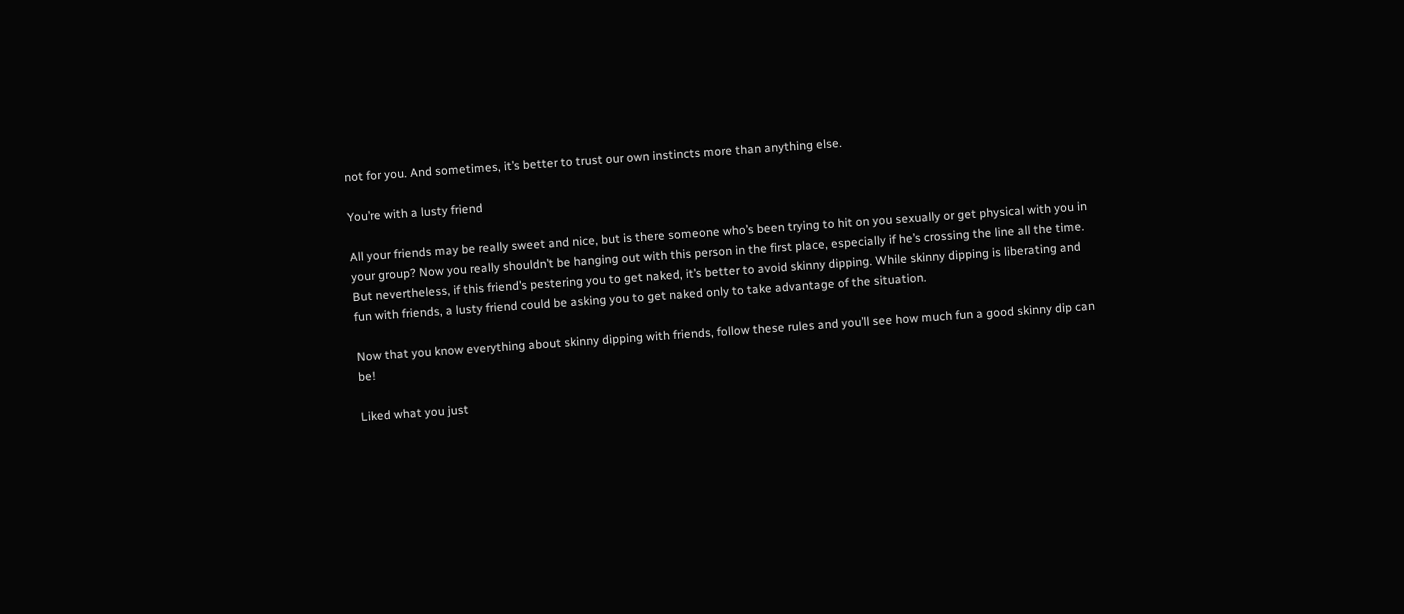not for you. And sometimes, it’s better to trust our own instincts more than anything else.

You’re with a lusty friend

All your friends may be really sweet and nice, but is there someone who’s been trying to hit on you sexually or get physical with you in your group? Now you really shouldn’t be hanging out with this person in the first place, especially if he’s crossing the line all the time. But nevertheless, if this friend’s pestering you to get naked, it’s better to avoid skinny dipping. While skinny dipping is liberating and fun with friends, a lusty friend could be asking you to get naked only to take advantage of the situation.

Now that you know everything about skinny dipping with friends, follow these rules and you’ll see how much fun a good skinny dip can be!

Liked what you just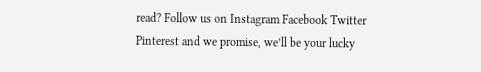read? Follow us on Instagram Facebook Twitter Pinterest and we promise, we’ll be your lucky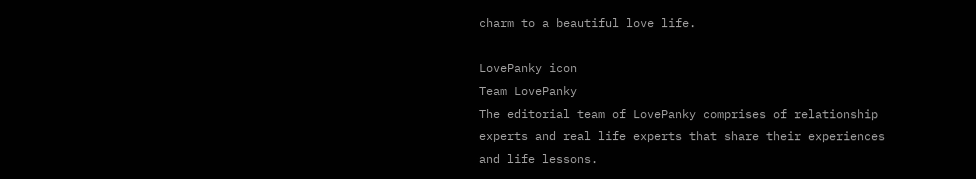charm to a beautiful love life.

LovePanky icon
Team LovePanky
The editorial team of LovePanky comprises of relationship experts and real life experts that share their experiences and life lessons.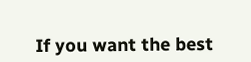If you want the best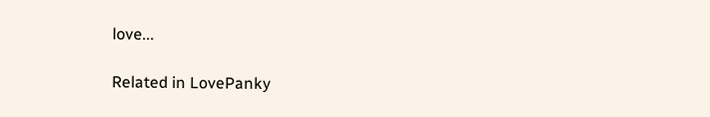love...

Related in LovePanky